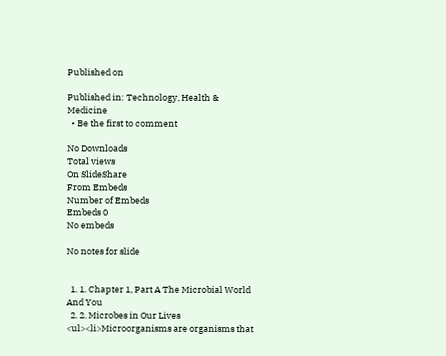Published on

Published in: Technology, Health & Medicine
  • Be the first to comment

No Downloads
Total views
On SlideShare
From Embeds
Number of Embeds
Embeds 0
No embeds

No notes for slide


  1. 1. Chapter 1, Part A The Microbial World And You
  2. 2. Microbes in Our Lives <ul><li>Microorganisms are organisms that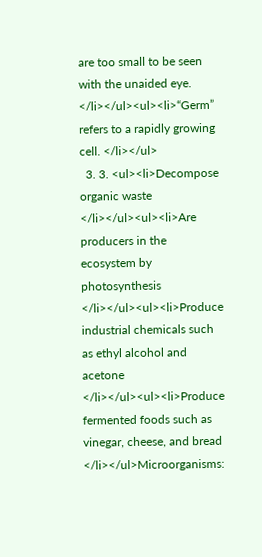are too small to be seen with the unaided eye. </li></ul><ul><li>“Germ” refers to a rapidly growing cell. </li></ul>
  3. 3. <ul><li>Decompose organic waste </li></ul><ul><li>Are producers in the ecosystem by photosynthesis </li></ul><ul><li>Produce industrial chemicals such as ethyl alcohol and acetone </li></ul><ul><li>Produce fermented foods such as vinegar, cheese, and bread </li></ul>Microorganisms: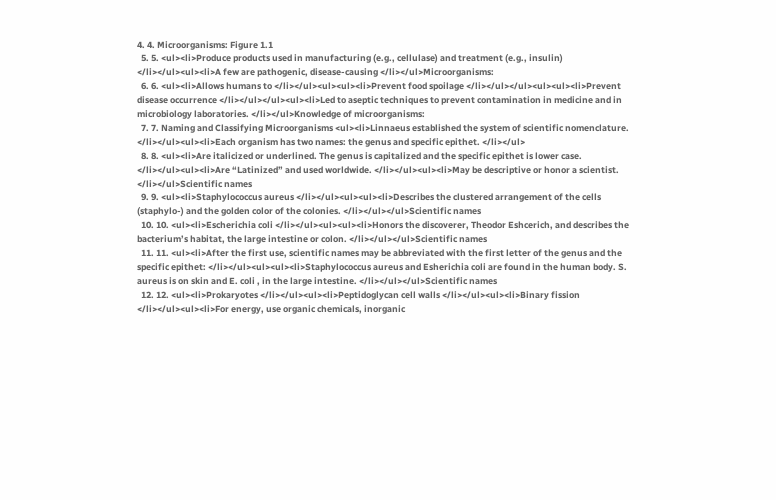4. 4. Microorganisms: Figure 1.1
  5. 5. <ul><li>Produce products used in manufacturing (e.g., cellulase) and treatment (e.g., insulin) </li></ul><ul><li>A few are pathogenic, disease-causing </li></ul>Microorganisms:
  6. 6. <ul><li>Allows humans to </li></ul><ul><ul><li>Prevent food spoilage </li></ul></ul><ul><ul><li>Prevent disease occurrence </li></ul></ul><ul><li>Led to aseptic techniques to prevent contamination in medicine and in microbiology laboratories. </li></ul>Knowledge of microorganisms:
  7. 7. Naming and Classifying Microorganisms <ul><li>Linnaeus established the system of scientific nomenclature. </li></ul><ul><li>Each organism has two names: the genus and specific epithet. </li></ul>
  8. 8. <ul><li>Are italicized or underlined. The genus is capitalized and the specific epithet is lower case. </li></ul><ul><li>Are “Latinized” and used worldwide. </li></ul><ul><li>May be descriptive or honor a scientist. </li></ul>Scientific names
  9. 9. <ul><li>Staphylococcus aureus </li></ul><ul><ul><li>Describes the clustered arrangement of the cells (staphylo-) and the golden color of the colonies. </li></ul></ul>Scientific names
  10. 10. <ul><li>Escherichia coli </li></ul><ul><ul><li>Honors the discoverer, Theodor Eshcerich, and describes the bacterium’s habitat, the large intestine or colon. </li></ul></ul>Scientific names
  11. 11. <ul><li>After the first use, scientific names may be abbreviated with the first letter of the genus and the specific epithet: </li></ul><ul><ul><li>Staphylococcus aureus and Esherichia coli are found in the human body. S. aureus is on skin and E. coli , in the large intestine. </li></ul></ul>Scientific names
  12. 12. <ul><li>Prokaryotes </li></ul><ul><li>Peptidoglycan cell walls </li></ul><ul><li>Binary fission </li></ul><ul><li>For energy, use organic chemicals, inorganic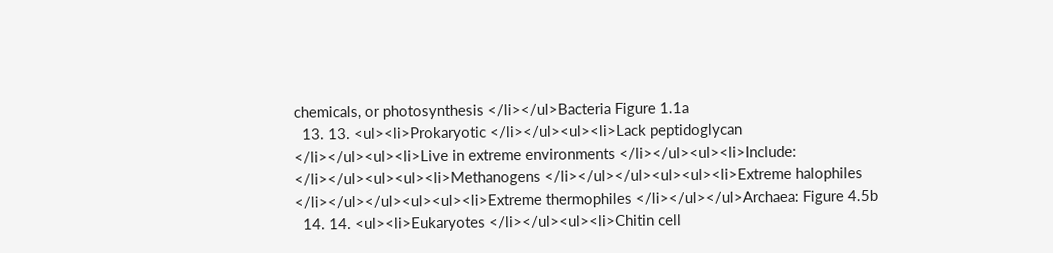chemicals, or photosynthesis </li></ul>Bacteria Figure 1.1a
  13. 13. <ul><li>Prokaryotic </li></ul><ul><li>Lack peptidoglycan </li></ul><ul><li>Live in extreme environments </li></ul><ul><li>Include: </li></ul><ul><ul><li>Methanogens </li></ul></ul><ul><ul><li>Extreme halophiles </li></ul></ul><ul><ul><li>Extreme thermophiles </li></ul></ul>Archaea: Figure 4.5b
  14. 14. <ul><li>Eukaryotes </li></ul><ul><li>Chitin cell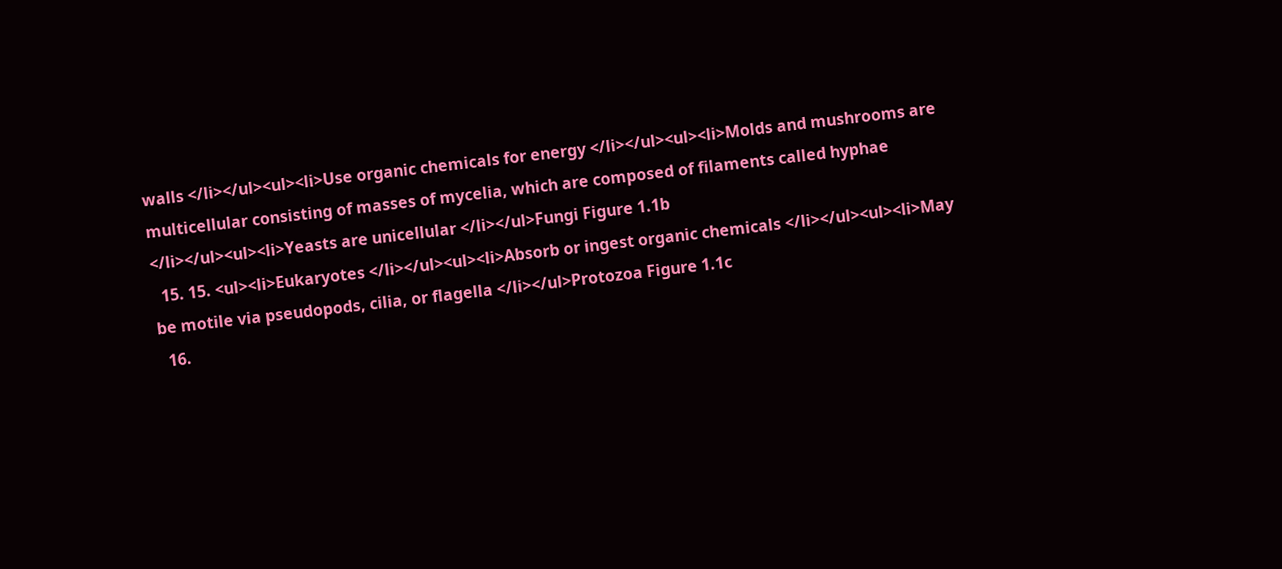walls </li></ul><ul><li>Use organic chemicals for energy </li></ul><ul><li>Molds and mushrooms are multicellular consisting of masses of mycelia, which are composed of filaments called hyphae </li></ul><ul><li>Yeasts are unicellular </li></ul>Fungi Figure 1.1b
  15. 15. <ul><li>Eukaryotes </li></ul><ul><li>Absorb or ingest organic chemicals </li></ul><ul><li>May be motile via pseudopods, cilia, or flagella </li></ul>Protozoa Figure 1.1c
  16.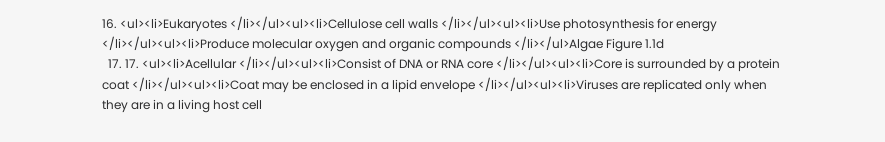16. <ul><li>Eukaryotes </li></ul><ul><li>Cellulose cell walls </li></ul><ul><li>Use photosynthesis for energy </li></ul><ul><li>Produce molecular oxygen and organic compounds </li></ul>Algae Figure 1.1d
  17. 17. <ul><li>Acellular </li></ul><ul><li>Consist of DNA or RNA core </li></ul><ul><li>Core is surrounded by a protein coat </li></ul><ul><li>Coat may be enclosed in a lipid envelope </li></ul><ul><li>Viruses are replicated only when they are in a living host cell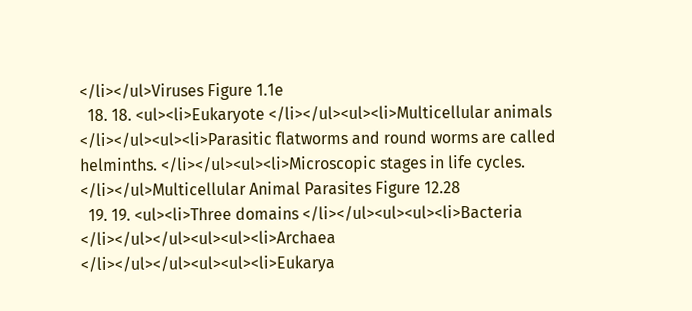</li></ul>Viruses Figure 1.1e
  18. 18. <ul><li>Eukaryote </li></ul><ul><li>Multicellular animals </li></ul><ul><li>Parasitic flatworms and round worms are called helminths. </li></ul><ul><li>Microscopic stages in life cycles. </li></ul>Multicellular Animal Parasites Figure 12.28
  19. 19. <ul><li>Three domains </li></ul><ul><ul><li>Bacteria </li></ul></ul><ul><ul><li>Archaea </li></ul></ul><ul><ul><li>Eukarya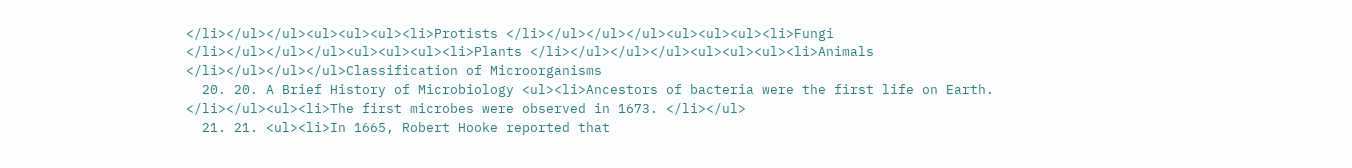</li></ul></ul><ul><ul><ul><li>Protists </li></ul></ul></ul><ul><ul><ul><li>Fungi </li></ul></ul></ul><ul><ul><ul><li>Plants </li></ul></ul></ul><ul><ul><ul><li>Animals </li></ul></ul></ul>Classification of Microorganisms
  20. 20. A Brief History of Microbiology <ul><li>Ancestors of bacteria were the first life on Earth. </li></ul><ul><li>The first microbes were observed in 1673. </li></ul>
  21. 21. <ul><li>In 1665, Robert Hooke reported that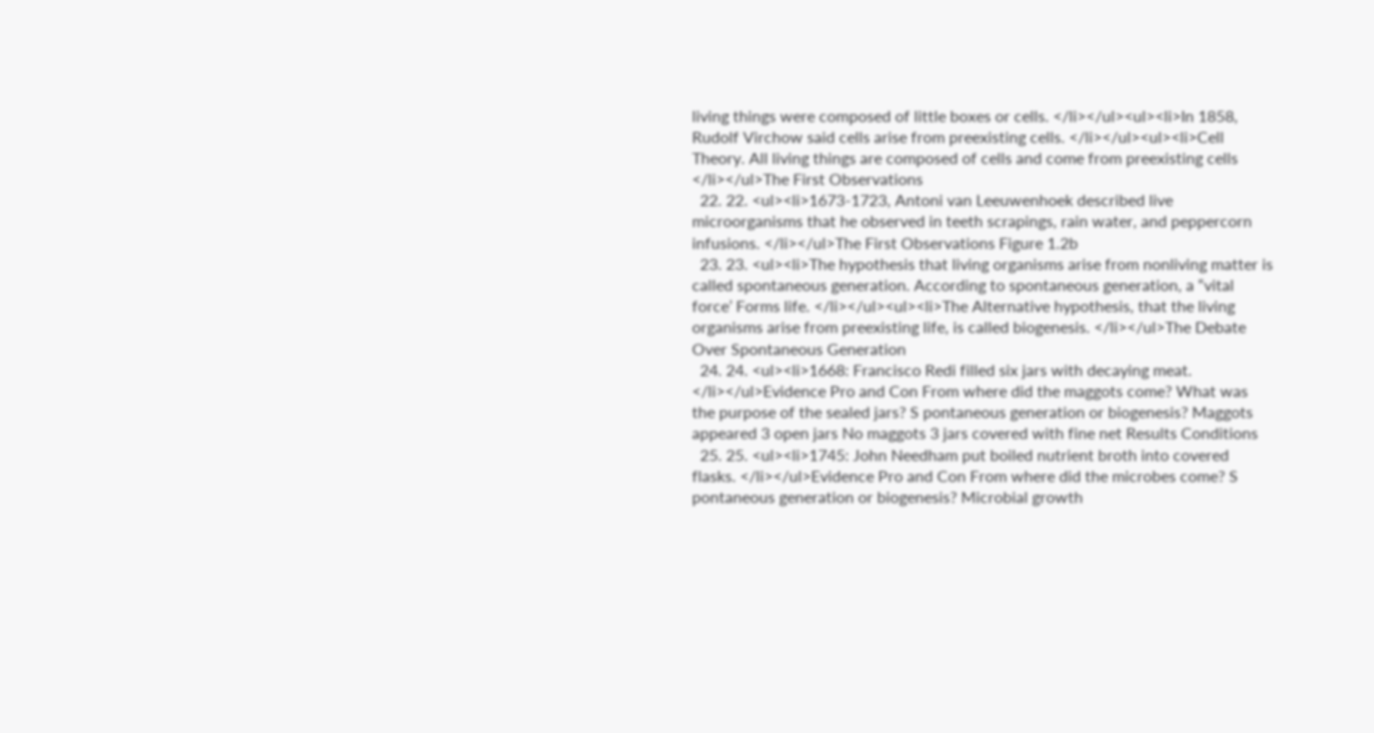living things were composed of little boxes or cells. </li></ul><ul><li>In 1858, Rudolf Virchow said cells arise from preexisting cells. </li></ul><ul><li>Cell Theory. All living things are composed of cells and come from preexisting cells </li></ul>The First Observations
  22. 22. <ul><li>1673-1723, Antoni van Leeuwenhoek described live microorganisms that he observed in teeth scrapings, rain water, and peppercorn infusions. </li></ul>The First Observations Figure 1.2b
  23. 23. <ul><li>The hypothesis that living organisms arise from nonliving matter is called spontaneous generation. According to spontaneous generation, a “vital force’ Forms life. </li></ul><ul><li>The Alternative hypothesis, that the living organisms arise from preexisting life, is called biogenesis. </li></ul>The Debate Over Spontaneous Generation
  24. 24. <ul><li>1668: Francisco Redi filled six jars with decaying meat. </li></ul>Evidence Pro and Con From where did the maggots come? What was the purpose of the sealed jars? S pontaneous generation or biogenesis? Maggots appeared 3 open jars No maggots 3 jars covered with fine net Results Conditions
  25. 25. <ul><li>1745: John Needham put boiled nutrient broth into covered flasks. </li></ul>Evidence Pro and Con From where did the microbes come? S pontaneous generation or biogenesis? Microbial growth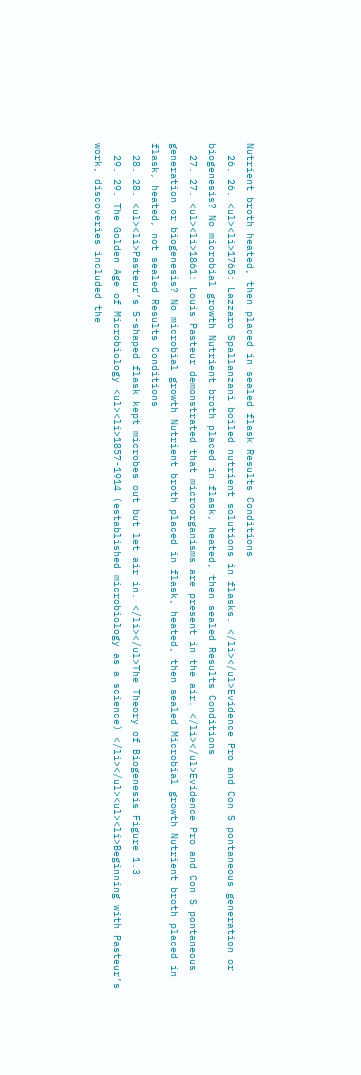Nutrient broth heated, then placed in sealed flask Results Conditions
  26. 26. <ul><li>1765: Lazzaro Spallanzani boiled nutrient solutions in flasks. </li></ul>Evidence Pro and Con S pontaneous generation or biogenesis? No microbial growth Nutrient broth placed in flask, heated, then sealed Results Conditions
  27. 27. <ul><li>1861: Louis Pasteur demonstrated that microorganisms are present in the air. </li></ul>Evidence Pro and Con S pontaneous generation or biogenesis? No microbial growth Nutrient broth placed in flask, heated, then sealed Microbial growth Nutrient broth placed in flask, heated, not sealed Results Conditions
  28. 28. <ul><li>Pasteur’s S-shaped flask kept microbes out but let air in. </li></ul>The Theory of Biogenesis Figure 1.3
  29. 29. The Golden Age of Microbiology <ul><li>1857-1914 (established microbiology as a science) </li></ul><ul><li>Beginning with Pasteur’s work, discoveries included the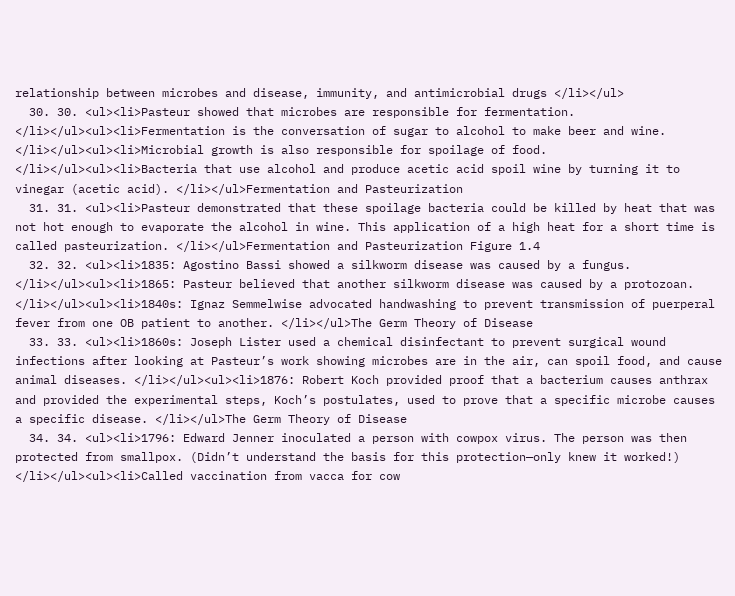relationship between microbes and disease, immunity, and antimicrobial drugs </li></ul>
  30. 30. <ul><li>Pasteur showed that microbes are responsible for fermentation. </li></ul><ul><li>Fermentation is the conversation of sugar to alcohol to make beer and wine. </li></ul><ul><li>Microbial growth is also responsible for spoilage of food. </li></ul><ul><li>Bacteria that use alcohol and produce acetic acid spoil wine by turning it to vinegar (acetic acid). </li></ul>Fermentation and Pasteurization
  31. 31. <ul><li>Pasteur demonstrated that these spoilage bacteria could be killed by heat that was not hot enough to evaporate the alcohol in wine. This application of a high heat for a short time is called pasteurization. </li></ul>Fermentation and Pasteurization Figure 1.4
  32. 32. <ul><li>1835: Agostino Bassi showed a silkworm disease was caused by a fungus. </li></ul><ul><li>1865: Pasteur believed that another silkworm disease was caused by a protozoan. </li></ul><ul><li>1840s: Ignaz Semmelwise advocated handwashing to prevent transmission of puerperal fever from one OB patient to another. </li></ul>The Germ Theory of Disease
  33. 33. <ul><li>1860s: Joseph Lister used a chemical disinfectant to prevent surgical wound infections after looking at Pasteur’s work showing microbes are in the air, can spoil food, and cause animal diseases. </li></ul><ul><li>1876: Robert Koch provided proof that a bacterium causes anthrax and provided the experimental steps, Koch’s postulates, used to prove that a specific microbe causes a specific disease. </li></ul>The Germ Theory of Disease
  34. 34. <ul><li>1796: Edward Jenner inoculated a person with cowpox virus. The person was then protected from smallpox. (Didn’t understand the basis for this protection—only knew it worked!) </li></ul><ul><li>Called vaccination from vacca for cow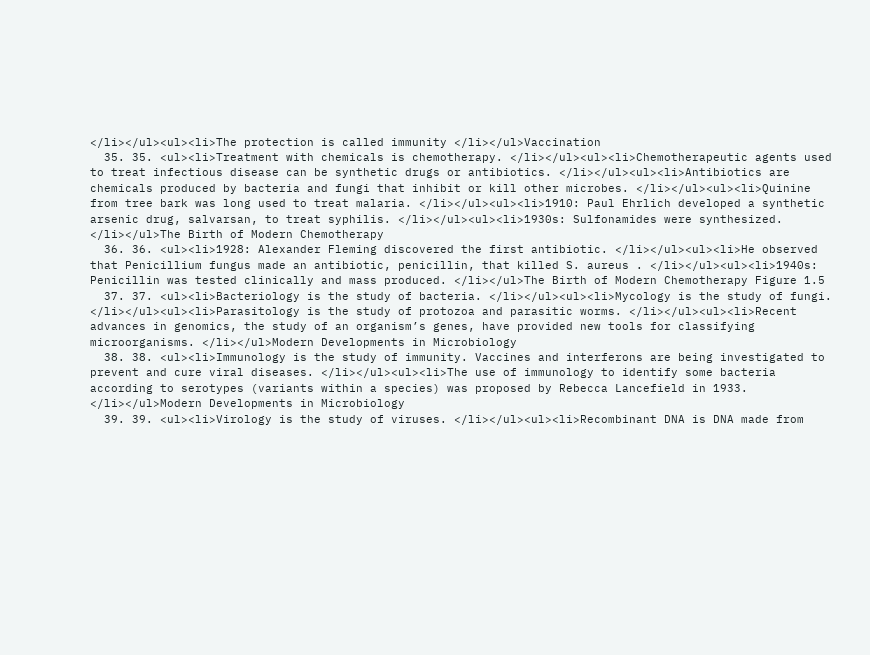</li></ul><ul><li>The protection is called immunity </li></ul>Vaccination
  35. 35. <ul><li>Treatment with chemicals is chemotherapy. </li></ul><ul><li>Chemotherapeutic agents used to treat infectious disease can be synthetic drugs or antibiotics. </li></ul><ul><li>Antibiotics are chemicals produced by bacteria and fungi that inhibit or kill other microbes. </li></ul><ul><li>Quinine from tree bark was long used to treat malaria. </li></ul><ul><li>1910: Paul Ehrlich developed a synthetic arsenic drug, salvarsan, to treat syphilis. </li></ul><ul><li>1930s: Sulfonamides were synthesized. </li></ul>The Birth of Modern Chemotherapy
  36. 36. <ul><li>1928: Alexander Fleming discovered the first antibiotic. </li></ul><ul><li>He observed that Penicillium fungus made an antibiotic, penicillin, that killed S. aureus . </li></ul><ul><li>1940s: Penicillin was tested clinically and mass produced. </li></ul>The Birth of Modern Chemotherapy Figure 1.5
  37. 37. <ul><li>Bacteriology is the study of bacteria. </li></ul><ul><li>Mycology is the study of fungi. </li></ul><ul><li>Parasitology is the study of protozoa and parasitic worms. </li></ul><ul><li>Recent advances in genomics, the study of an organism’s genes, have provided new tools for classifying microorganisms. </li></ul>Modern Developments in Microbiology
  38. 38. <ul><li>Immunology is the study of immunity. Vaccines and interferons are being investigated to prevent and cure viral diseases. </li></ul><ul><li>The use of immunology to identify some bacteria according to serotypes (variants within a species) was proposed by Rebecca Lancefield in 1933. </li></ul>Modern Developments in Microbiology
  39. 39. <ul><li>Virology is the study of viruses. </li></ul><ul><li>Recombinant DNA is DNA made from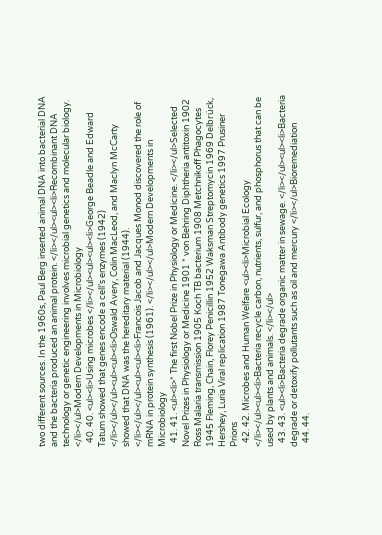two different sources. In the 1960s, Paul Berg inserted animal DNA into bacterial DNA and the bacteria produced an animal protein. </li></ul><ul><li>Recombinant DNA technology or genetic engineering involves microbial genetics and molecular biology. </li></ul>Modern Developments in Microbiology
  40. 40. <ul><li>Using microbes </li></ul><ul><ul><li>George Beadle and Edward Tatum showed that genes encode a cell’s enzymes (1942) </li></ul></ul><ul><ul><li>Oswald Avery, Colin MacLeod, and Maclyn McCarty showed that DNA was the hereditary material (1944). </li></ul></ul><ul><ul><li>Francois Jacob and Jacques Monod discovered the role of mRNA in protein synthesis (1961). </li></ul></ul>Modern Developments in Microbiology
  41. 41. <ul><li>* The first Nobel Prize in Physiology or Medicine. </li></ul>Selected Novel Prizes in Physiology or Medicine 1901 * von Behring Diphtheria antitoxin 1902 Ross Malaria transmission 1905 Koch TB bacterium 1908 Metchnikoff Phagocytes 1945 Fleming, Chain, Florey Penicillin 1952 Waksman Streptomycin 1969 Delbrück, Hershey, Luria Viral replication 1987 Tonegawa Antibody genetics 1997 Prusiner Prions
  42. 42. Microbes and Human Welfare <ul><li>Microbial Ecology </li></ul><ul><li>Bacteria recycle carbon, nutrients, sulfur, and phosphorus that can be used by plants and animals. </li></ul>
  43. 43. <ul><li>Bacteria degrade organic matter in sewage. </li></ul><ul><li>Bacteria degrade or detoxify pollutants such as oil and mercury </li></ul>Bioremediation
  44. 44.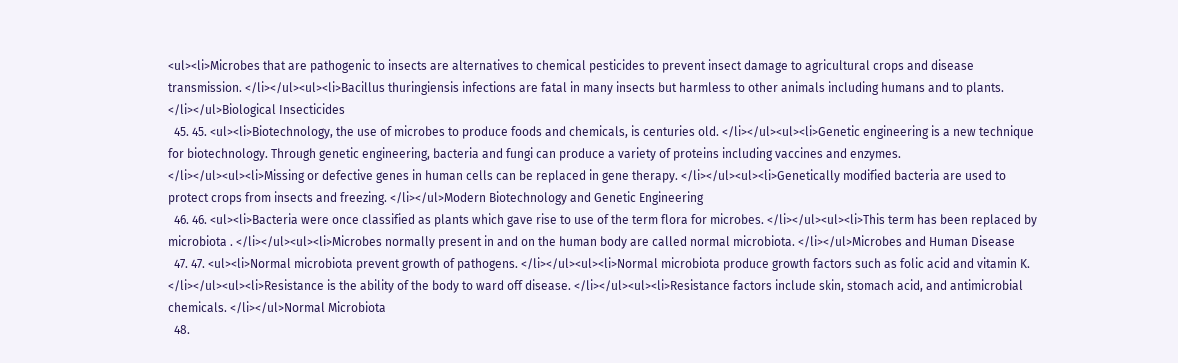<ul><li>Microbes that are pathogenic to insects are alternatives to chemical pesticides to prevent insect damage to agricultural crops and disease transmission. </li></ul><ul><li>Bacillus thuringiensis infections are fatal in many insects but harmless to other animals including humans and to plants. </li></ul>Biological Insecticides
  45. 45. <ul><li>Biotechnology, the use of microbes to produce foods and chemicals, is centuries old. </li></ul><ul><li>Genetic engineering is a new technique for biotechnology. Through genetic engineering, bacteria and fungi can produce a variety of proteins including vaccines and enzymes. </li></ul><ul><li>Missing or defective genes in human cells can be replaced in gene therapy. </li></ul><ul><li>Genetically modified bacteria are used to protect crops from insects and freezing. </li></ul>Modern Biotechnology and Genetic Engineering
  46. 46. <ul><li>Bacteria were once classified as plants which gave rise to use of the term flora for microbes. </li></ul><ul><li>This term has been replaced by microbiota . </li></ul><ul><li>Microbes normally present in and on the human body are called normal microbiota. </li></ul>Microbes and Human Disease
  47. 47. <ul><li>Normal microbiota prevent growth of pathogens. </li></ul><ul><li>Normal microbiota produce growth factors such as folic acid and vitamin K. </li></ul><ul><li>Resistance is the ability of the body to ward off disease. </li></ul><ul><li>Resistance factors include skin, stomach acid, and antimicrobial chemicals. </li></ul>Normal Microbiota
  48.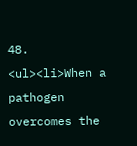48. <ul><li>When a pathogen overcomes the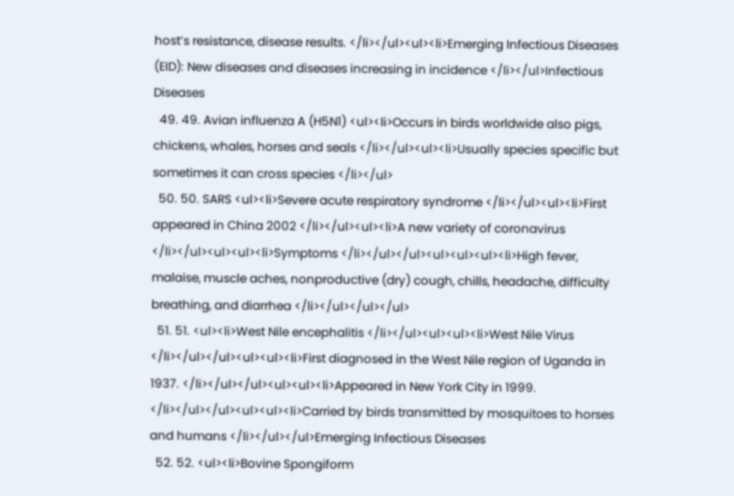host’s resistance, disease results. </li></ul><ul><li>Emerging Infectious Diseases (EID): New diseases and diseases increasing in incidence </li></ul>Infectious Diseases
  49. 49. Avian influenza A (H5N1) <ul><li>Occurs in birds worldwide also pigs, chickens, whales, horses and seals </li></ul><ul><li>Usually species specific but sometimes it can cross species </li></ul>
  50. 50. SARS <ul><li>Severe acute respiratory syndrome </li></ul><ul><li>First appeared in China 2002 </li></ul><ul><li>A new variety of coronavirus </li></ul><ul><ul><li>Symptoms </li></ul></ul><ul><ul><ul><li>High fever, malaise, muscle aches, nonproductive (dry) cough, chills, headache, difficulty breathing, and diarrhea </li></ul></ul></ul>
  51. 51. <ul><li>West Nile encephalitis </li></ul><ul><ul><li>West Nile Virus </li></ul></ul><ul><ul><li>First diagnosed in the West Nile region of Uganda in 1937. </li></ul></ul><ul><ul><li>Appeared in New York City in 1999. </li></ul></ul><ul><ul><li>Carried by birds transmitted by mosquitoes to horses and humans </li></ul></ul>Emerging Infectious Diseases
  52. 52. <ul><li>Bovine Spongiform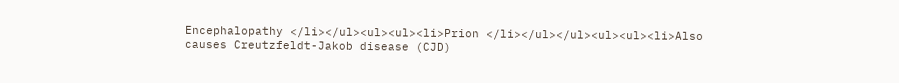Encephalopathy </li></ul><ul><ul><li>Prion </li></ul></ul><ul><ul><li>Also causes Creutzfeldt-Jakob disease (CJD)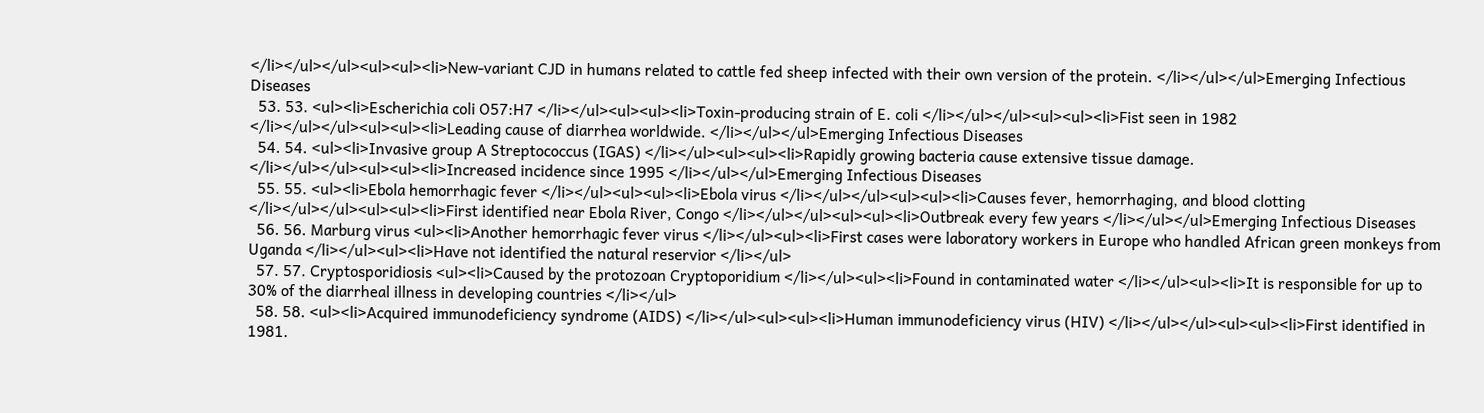</li></ul></ul><ul><ul><li>New-variant CJD in humans related to cattle fed sheep infected with their own version of the protein. </li></ul></ul>Emerging Infectious Diseases
  53. 53. <ul><li>Escherichia coli O57:H7 </li></ul><ul><ul><li>Toxin-producing strain of E. coli </li></ul></ul><ul><ul><li>Fist seen in 1982 </li></ul></ul><ul><ul><li>Leading cause of diarrhea worldwide. </li></ul></ul>Emerging Infectious Diseases
  54. 54. <ul><li>Invasive group A Streptococcus (IGAS) </li></ul><ul><ul><li>Rapidly growing bacteria cause extensive tissue damage. </li></ul></ul><ul><ul><li>Increased incidence since 1995 </li></ul></ul>Emerging Infectious Diseases
  55. 55. <ul><li>Ebola hemorrhagic fever </li></ul><ul><ul><li>Ebola virus </li></ul></ul><ul><ul><li>Causes fever, hemorrhaging, and blood clotting </li></ul></ul><ul><ul><li>First identified near Ebola River, Congo </li></ul></ul><ul><ul><li>Outbreak every few years </li></ul></ul>Emerging Infectious Diseases
  56. 56. Marburg virus <ul><li>Another hemorrhagic fever virus </li></ul><ul><li>First cases were laboratory workers in Europe who handled African green monkeys from Uganda </li></ul><ul><li>Have not identified the natural reservior </li></ul>
  57. 57. Cryptosporidiosis <ul><li>Caused by the protozoan Cryptoporidium </li></ul><ul><li>Found in contaminated water </li></ul><ul><li>It is responsible for up to 30% of the diarrheal illness in developing countries </li></ul>
  58. 58. <ul><li>Acquired immunodeficiency syndrome (AIDS) </li></ul><ul><ul><li>Human immunodeficiency virus (HIV) </li></ul></ul><ul><ul><li>First identified in 1981.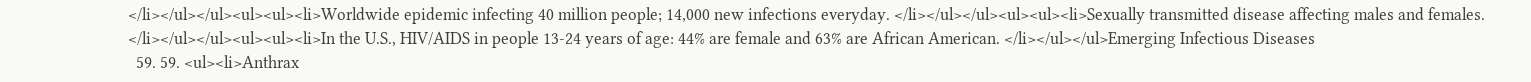</li></ul></ul><ul><ul><li>Worldwide epidemic infecting 40 million people; 14,000 new infections everyday. </li></ul></ul><ul><ul><li>Sexually transmitted disease affecting males and females. </li></ul></ul><ul><ul><li>In the U.S., HIV/AIDS in people 13-24 years of age: 44% are female and 63% are African American. </li></ul></ul>Emerging Infectious Diseases
  59. 59. <ul><li>Anthrax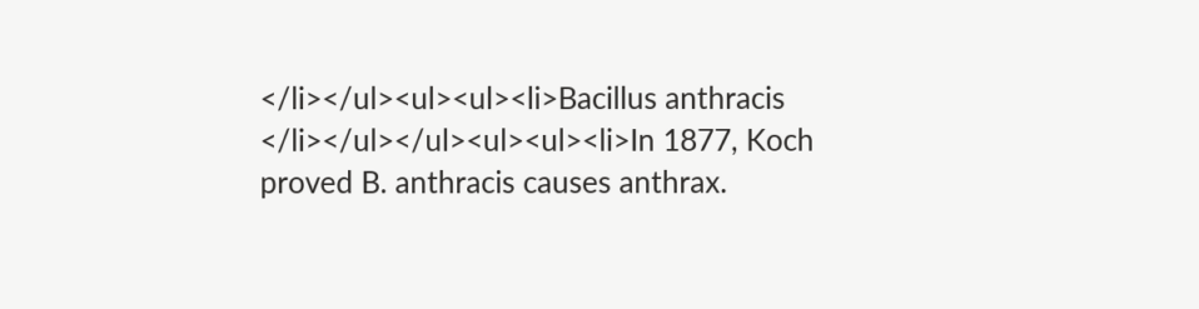</li></ul><ul><ul><li>Bacillus anthracis </li></ul></ul><ul><ul><li>In 1877, Koch proved B. anthracis causes anthrax.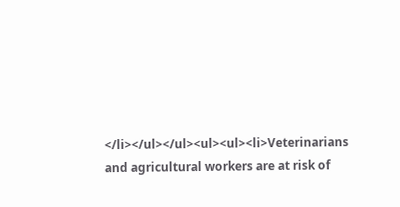</li></ul></ul><ul><ul><li>Veterinarians and agricultural workers are at risk of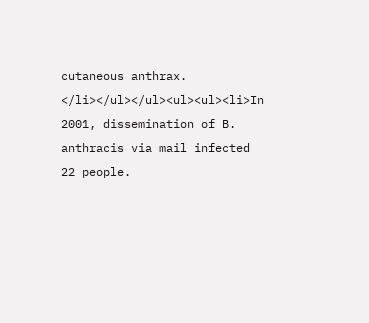cutaneous anthrax. </li></ul></ul><ul><ul><li>In 2001, dissemination of B. anthracis via mail infected 22 people.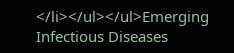</li></ul></ul>Emerging Infectious Diseases